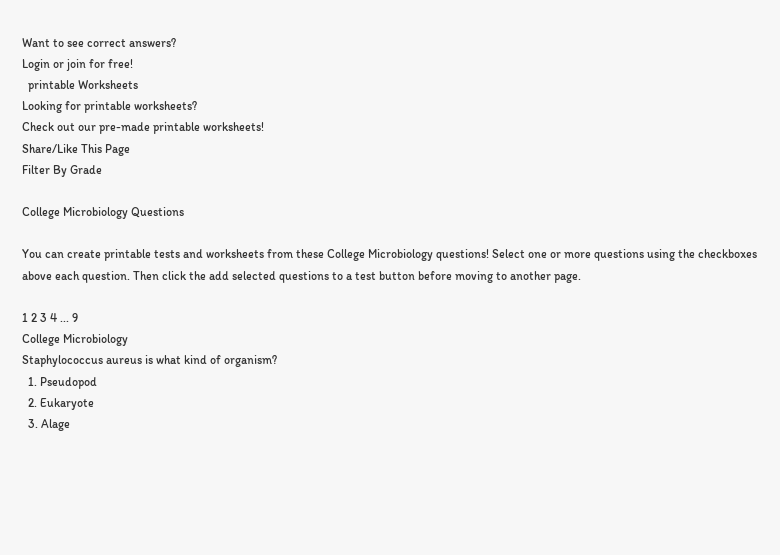Want to see correct answers?
Login or join for free!
  printable Worksheets
Looking for printable worksheets?
Check out our pre-made printable worksheets!
Share/Like This Page
Filter By Grade

College Microbiology Questions

You can create printable tests and worksheets from these College Microbiology questions! Select one or more questions using the checkboxes above each question. Then click the add selected questions to a test button before moving to another page.

1 2 3 4 ... 9
College Microbiology
Staphylococcus aureus is what kind of organism?
  1. Pseudopod
  2. Eukaryote
  3. Alage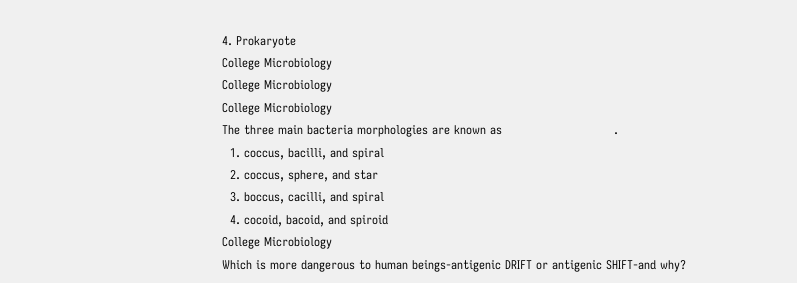4. Prokaryote
College Microbiology
College Microbiology
College Microbiology
The three main bacteria morphologies are known as                            .
  1. coccus, bacilli, and spiral
  2. coccus, sphere, and star
  3. boccus, cacilli, and spiral
  4. cocoid, bacoid, and spiroid
College Microbiology
Which is more dangerous to human beings-antigenic DRIFT or antigenic SHIFT-and why?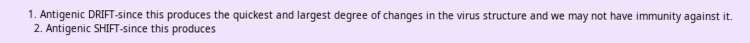1. Antigenic DRIFT-since this produces the quickest and largest degree of changes in the virus structure and we may not have immunity against it.
  2. Antigenic SHIFT-since this produces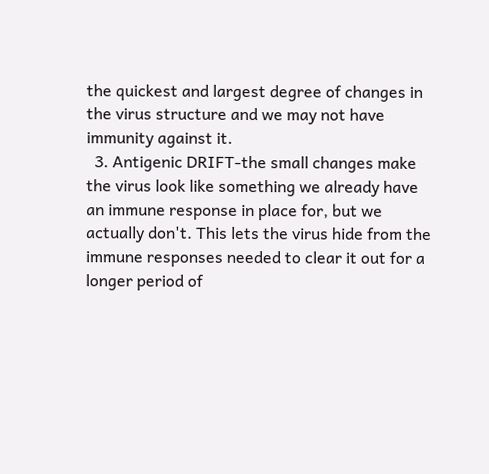the quickest and largest degree of changes in the virus structure and we may not have immunity against it.
  3. Antigenic DRIFT-the small changes make the virus look like something we already have an immune response in place for, but we actually don't. This lets the virus hide from the immune responses needed to clear it out for a longer period of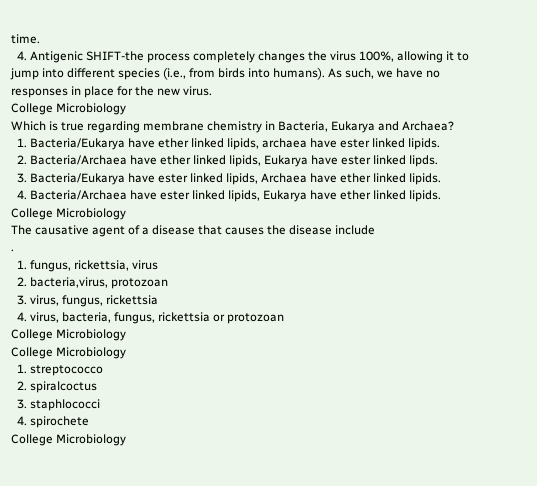time.
  4. Antigenic SHIFT-the process completely changes the virus 100%, allowing it to jump into different species (i.e., from birds into humans). As such, we have no responses in place for the new virus.
College Microbiology
Which is true regarding membrane chemistry in Bacteria, Eukarya and Archaea?
  1. Bacteria/Eukarya have ether linked lipids, archaea have ester linked lipids.
  2. Bacteria/Archaea have ether linked lipids, Eukarya have ester linked lipds.
  3. Bacteria/Eukarya have ester linked lipids, Archaea have ether linked lipids.
  4. Bacteria/Archaea have ester linked lipids, Eukarya have ether linked lipids.
College Microbiology
The causative agent of a disease that causes the disease include                                                 .
  1. fungus, rickettsia, virus
  2. bacteria,virus, protozoan
  3. virus, fungus, rickettsia
  4. virus, bacteria, fungus, rickettsia or protozoan
College Microbiology
College Microbiology
  1. streptococco
  2. spiralcoctus
  3. staphlococci
  4. spirochete
College Microbiology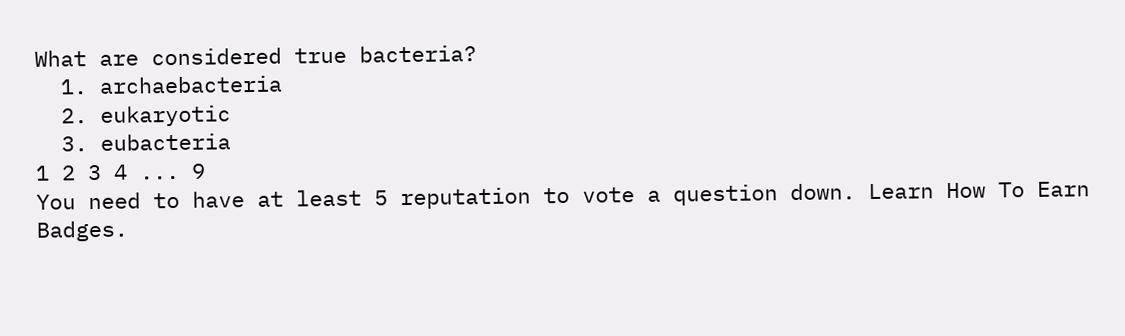What are considered true bacteria?
  1. archaebacteria
  2. eukaryotic
  3. eubacteria
1 2 3 4 ... 9
You need to have at least 5 reputation to vote a question down. Learn How To Earn Badges.